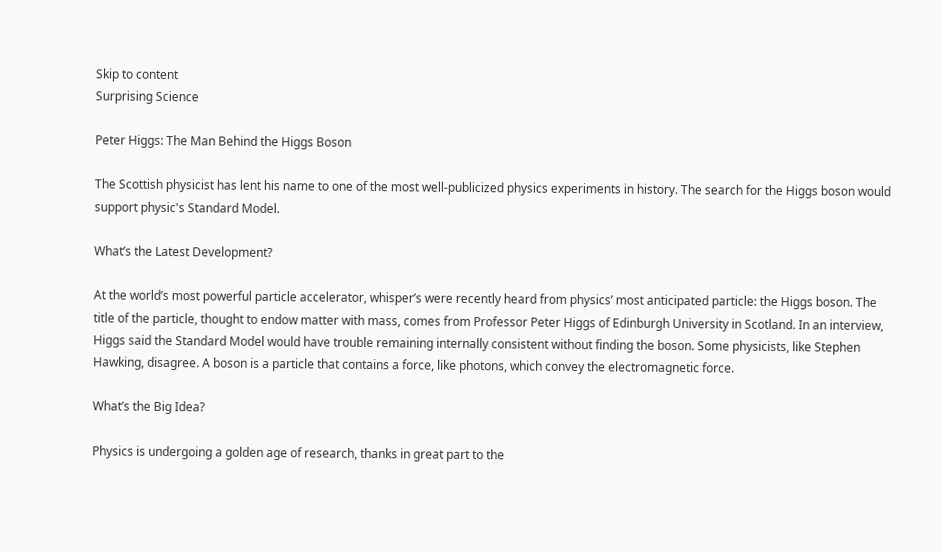Skip to content
Surprising Science

Peter Higgs: The Man Behind the Higgs Boson

The Scottish physicist has lent his name to one of the most well-publicized physics experiments in history. The search for the Higgs boson would support physic's Standard Model.

What’s the Latest Development?

At the world’s most powerful particle accelerator, whisper’s were recently heard from physics’ most anticipated particle: the Higgs boson. The title of the particle, thought to endow matter with mass, comes from Professor Peter Higgs of Edinburgh University in Scotland. In an interview, Higgs said the Standard Model would have trouble remaining internally consistent without finding the boson. Some physicists, like Stephen Hawking, disagree. A boson is a particle that contains a force, like photons, which convey the electromagnetic force.

What’s the Big Idea?

Physics is undergoing a golden age of research, thanks in great part to the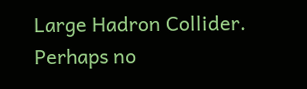Large Hadron Collider. Perhaps no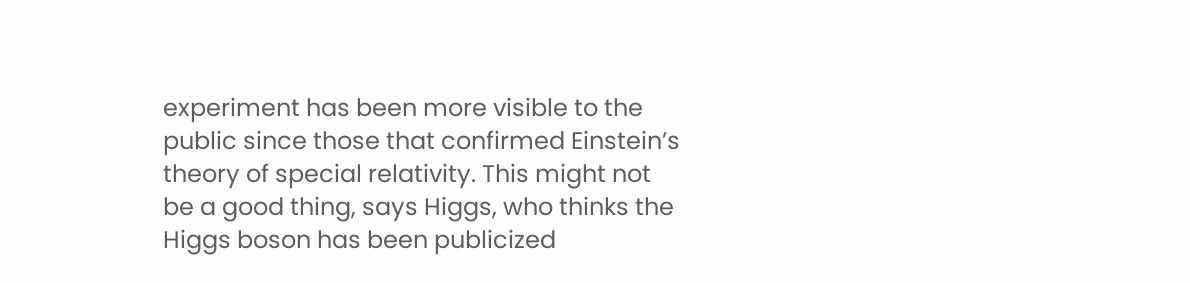experiment has been more visible to the public since those that confirmed Einstein’s theory of special relativity. This might not be a good thing, says Higgs, who thinks the Higgs boson has been publicized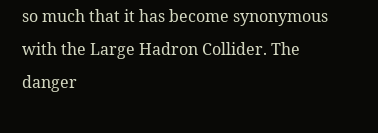so much that it has become synonymous with the Large Hadron Collider. The danger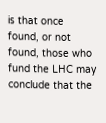is that once found, or not found, those who fund the LHC may conclude that the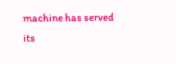machine has served its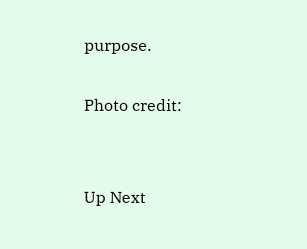purpose.

Photo credit:


Up Next